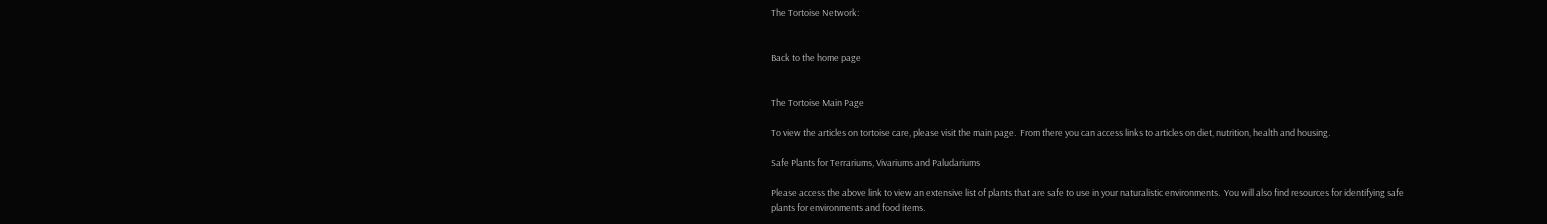The Tortoise Network:


Back to the home page


The Tortoise Main Page

To view the articles on tortoise care, please visit the main page.  From there you can access links to articles on diet, nutrition, health and housing.

Safe Plants for Terrariums, Vivariums and Paludariums

Please access the above link to view an extensive list of plants that are safe to use in your naturalistic environments.  You will also find resources for identifying safe plants for environments and food items.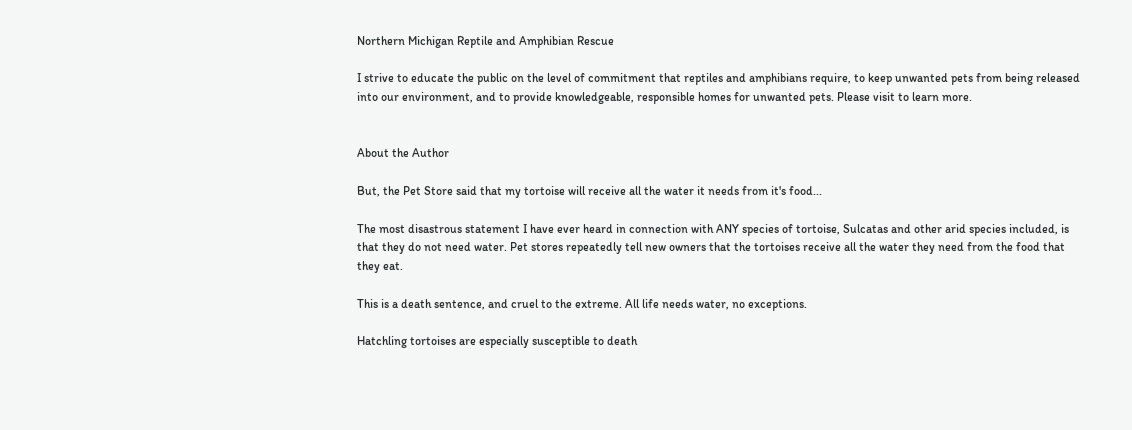Northern Michigan Reptile and Amphibian Rescue

I strive to educate the public on the level of commitment that reptiles and amphibians require, to keep unwanted pets from being released into our environment, and to provide knowledgeable, responsible homes for unwanted pets. Please visit to learn more.


About the Author

But, the Pet Store said that my tortoise will receive all the water it needs from it's food...

The most disastrous statement I have ever heard in connection with ANY species of tortoise, Sulcatas and other arid species included, is that they do not need water. Pet stores repeatedly tell new owners that the tortoises receive all the water they need from the food that they eat.

This is a death sentence, and cruel to the extreme. All life needs water, no exceptions.

Hatchling tortoises are especially susceptible to death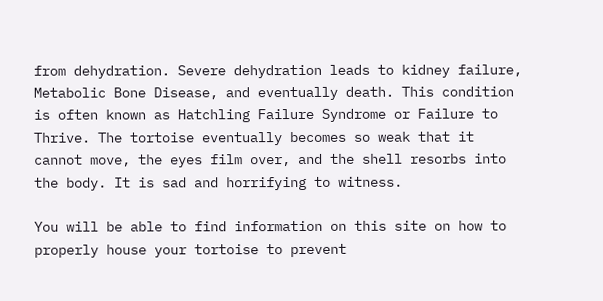from dehydration. Severe dehydration leads to kidney failure, Metabolic Bone Disease, and eventually death. This condition is often known as Hatchling Failure Syndrome or Failure to Thrive. The tortoise eventually becomes so weak that it cannot move, the eyes film over, and the shell resorbs into the body. It is sad and horrifying to witness.

You will be able to find information on this site on how to properly house your tortoise to prevent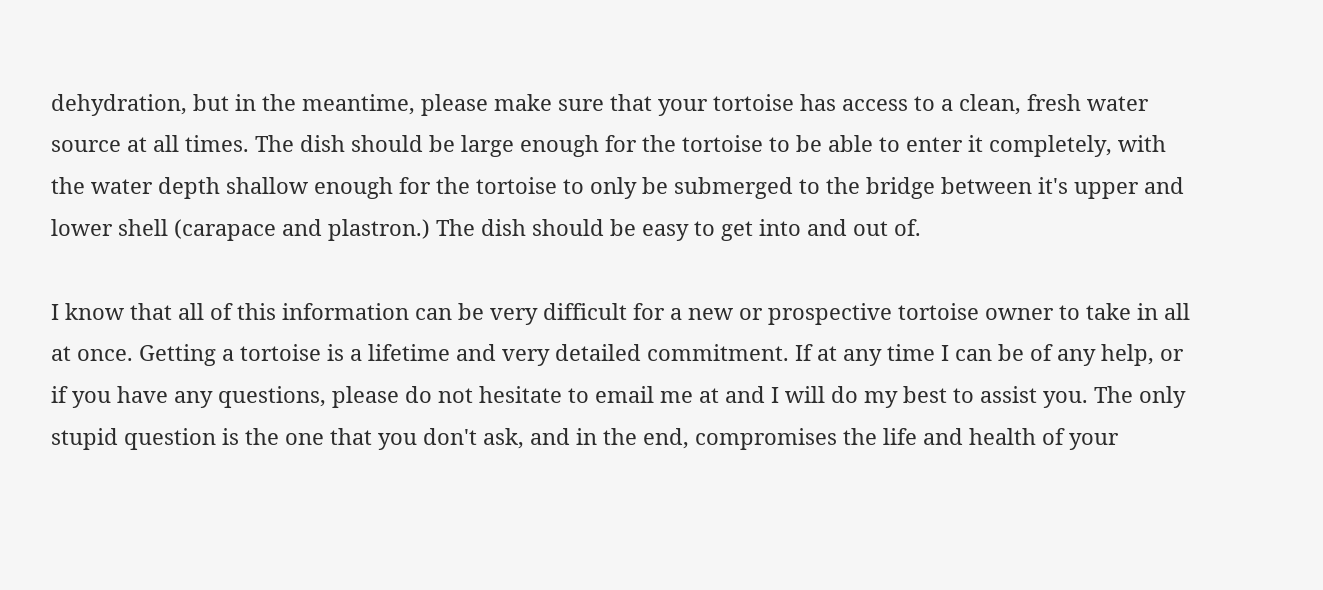dehydration, but in the meantime, please make sure that your tortoise has access to a clean, fresh water source at all times. The dish should be large enough for the tortoise to be able to enter it completely, with the water depth shallow enough for the tortoise to only be submerged to the bridge between it's upper and lower shell (carapace and plastron.) The dish should be easy to get into and out of.

I know that all of this information can be very difficult for a new or prospective tortoise owner to take in all at once. Getting a tortoise is a lifetime and very detailed commitment. If at any time I can be of any help, or if you have any questions, please do not hesitate to email me at and I will do my best to assist you. The only stupid question is the one that you don't ask, and in the end, compromises the life and health of your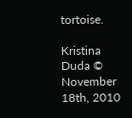tortoise.

Kristina Duda © November 18th, 2010